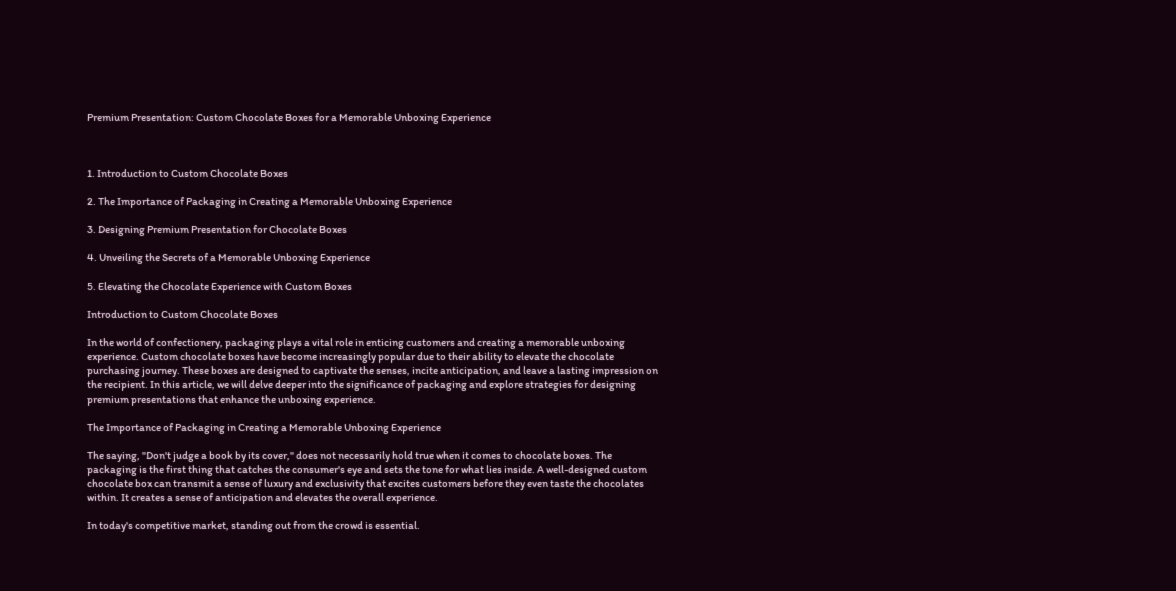Premium Presentation: Custom Chocolate Boxes for a Memorable Unboxing Experience



1. Introduction to Custom Chocolate Boxes

2. The Importance of Packaging in Creating a Memorable Unboxing Experience

3. Designing Premium Presentation for Chocolate Boxes

4. Unveiling the Secrets of a Memorable Unboxing Experience

5. Elevating the Chocolate Experience with Custom Boxes

Introduction to Custom Chocolate Boxes

In the world of confectionery, packaging plays a vital role in enticing customers and creating a memorable unboxing experience. Custom chocolate boxes have become increasingly popular due to their ability to elevate the chocolate purchasing journey. These boxes are designed to captivate the senses, incite anticipation, and leave a lasting impression on the recipient. In this article, we will delve deeper into the significance of packaging and explore strategies for designing premium presentations that enhance the unboxing experience.

The Importance of Packaging in Creating a Memorable Unboxing Experience

The saying, "Don't judge a book by its cover," does not necessarily hold true when it comes to chocolate boxes. The packaging is the first thing that catches the consumer's eye and sets the tone for what lies inside. A well-designed custom chocolate box can transmit a sense of luxury and exclusivity that excites customers before they even taste the chocolates within. It creates a sense of anticipation and elevates the overall experience.

In today's competitive market, standing out from the crowd is essential.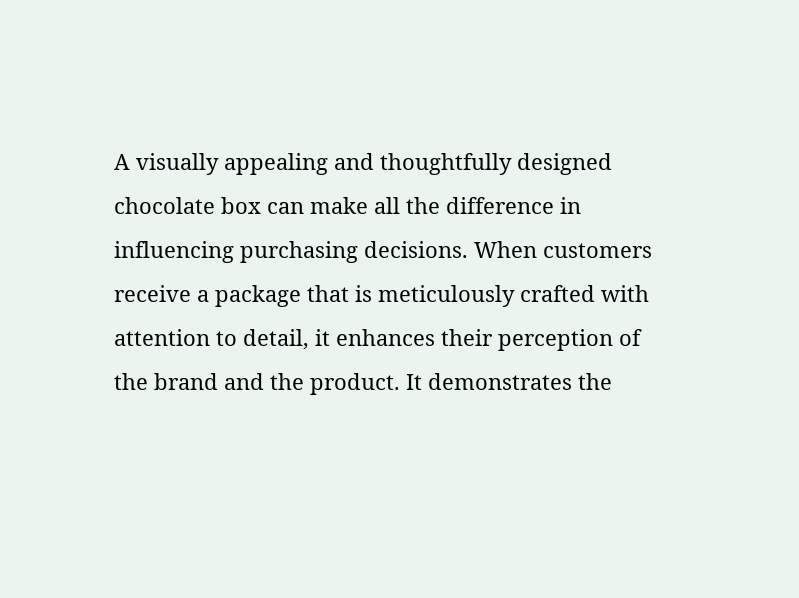A visually appealing and thoughtfully designed chocolate box can make all the difference in influencing purchasing decisions. When customers receive a package that is meticulously crafted with attention to detail, it enhances their perception of the brand and the product. It demonstrates the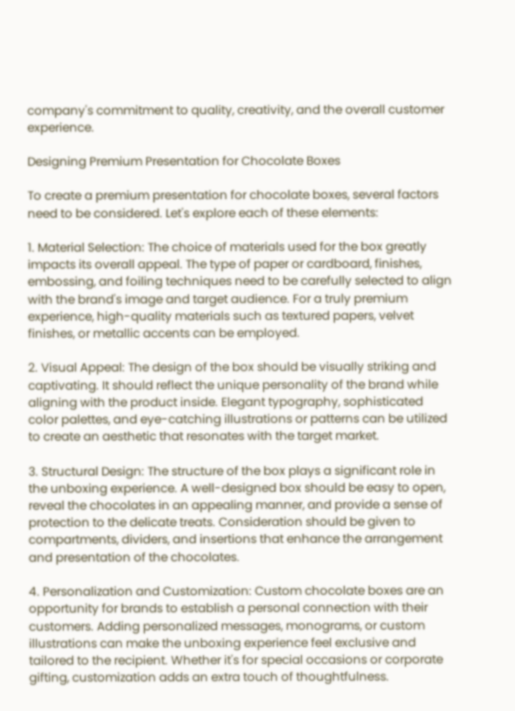company's commitment to quality, creativity, and the overall customer experience.

Designing Premium Presentation for Chocolate Boxes

To create a premium presentation for chocolate boxes, several factors need to be considered. Let's explore each of these elements:

1. Material Selection: The choice of materials used for the box greatly impacts its overall appeal. The type of paper or cardboard, finishes, embossing, and foiling techniques need to be carefully selected to align with the brand's image and target audience. For a truly premium experience, high-quality materials such as textured papers, velvet finishes, or metallic accents can be employed.

2. Visual Appeal: The design of the box should be visually striking and captivating. It should reflect the unique personality of the brand while aligning with the product inside. Elegant typography, sophisticated color palettes, and eye-catching illustrations or patterns can be utilized to create an aesthetic that resonates with the target market.

3. Structural Design: The structure of the box plays a significant role in the unboxing experience. A well-designed box should be easy to open, reveal the chocolates in an appealing manner, and provide a sense of protection to the delicate treats. Consideration should be given to compartments, dividers, and insertions that enhance the arrangement and presentation of the chocolates.

4. Personalization and Customization: Custom chocolate boxes are an opportunity for brands to establish a personal connection with their customers. Adding personalized messages, monograms, or custom illustrations can make the unboxing experience feel exclusive and tailored to the recipient. Whether it's for special occasions or corporate gifting, customization adds an extra touch of thoughtfulness.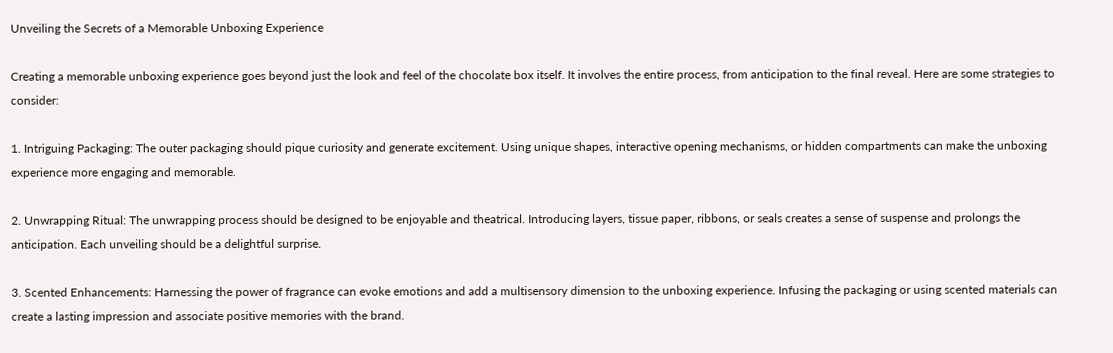Unveiling the Secrets of a Memorable Unboxing Experience

Creating a memorable unboxing experience goes beyond just the look and feel of the chocolate box itself. It involves the entire process, from anticipation to the final reveal. Here are some strategies to consider:

1. Intriguing Packaging: The outer packaging should pique curiosity and generate excitement. Using unique shapes, interactive opening mechanisms, or hidden compartments can make the unboxing experience more engaging and memorable.

2. Unwrapping Ritual: The unwrapping process should be designed to be enjoyable and theatrical. Introducing layers, tissue paper, ribbons, or seals creates a sense of suspense and prolongs the anticipation. Each unveiling should be a delightful surprise.

3. Scented Enhancements: Harnessing the power of fragrance can evoke emotions and add a multisensory dimension to the unboxing experience. Infusing the packaging or using scented materials can create a lasting impression and associate positive memories with the brand.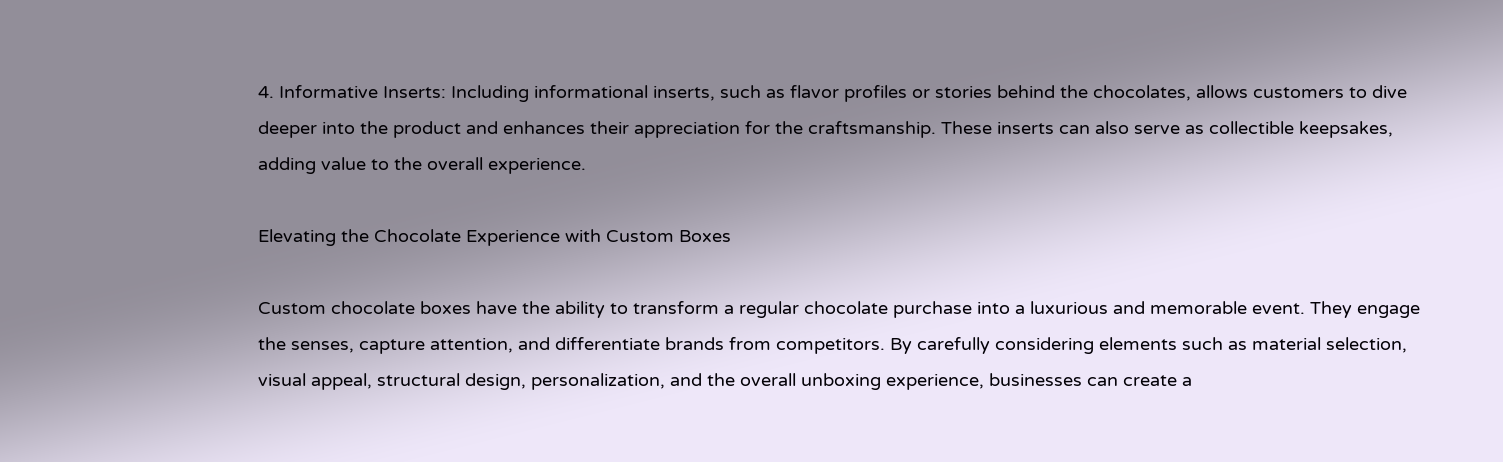4. Informative Inserts: Including informational inserts, such as flavor profiles or stories behind the chocolates, allows customers to dive deeper into the product and enhances their appreciation for the craftsmanship. These inserts can also serve as collectible keepsakes, adding value to the overall experience.

Elevating the Chocolate Experience with Custom Boxes

Custom chocolate boxes have the ability to transform a regular chocolate purchase into a luxurious and memorable event. They engage the senses, capture attention, and differentiate brands from competitors. By carefully considering elements such as material selection, visual appeal, structural design, personalization, and the overall unboxing experience, businesses can create a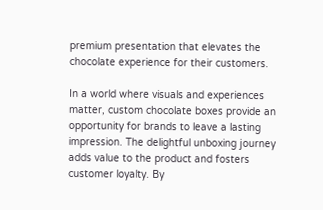premium presentation that elevates the chocolate experience for their customers.

In a world where visuals and experiences matter, custom chocolate boxes provide an opportunity for brands to leave a lasting impression. The delightful unboxing journey adds value to the product and fosters customer loyalty. By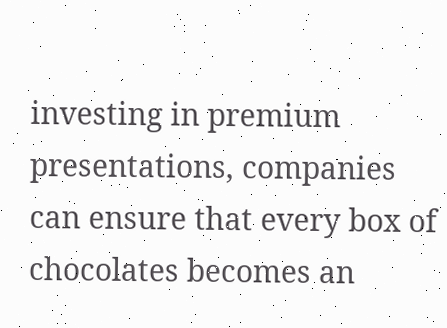investing in premium presentations, companies can ensure that every box of chocolates becomes an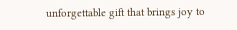unforgettable gift that brings joy to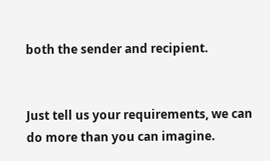both the sender and recipient.


Just tell us your requirements, we can do more than you can imagine.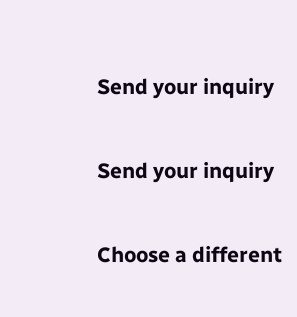Send your inquiry

Send your inquiry

Choose a different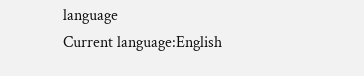language
Current language:English